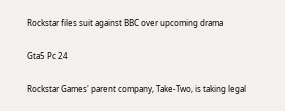Rockstar files suit against BBC over upcoming drama

Gta5 Pc 24

Rockstar Games' parent company, Take-Two, is taking legal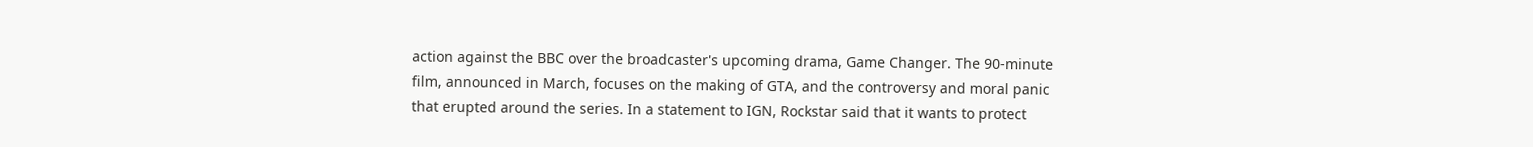action against the BBC over the broadcaster's upcoming drama, Game Changer. The 90-minute film, announced in March, focuses on the making of GTA, and the controversy and moral panic that erupted around the series. In a statement to IGN, Rockstar said that it wants to protect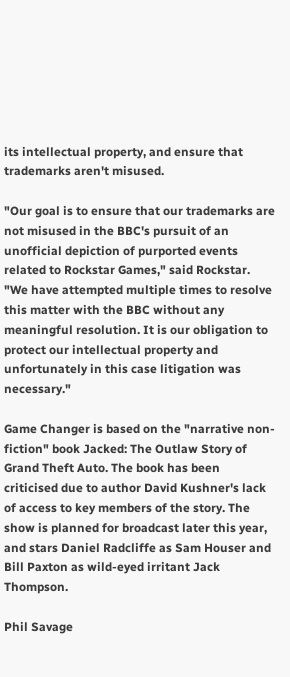its intellectual property, and ensure that trademarks aren't misused.

"Our goal is to ensure that our trademarks are not misused in the BBC's pursuit of an unofficial depiction of purported events related to Rockstar Games," said Rockstar. "We have attempted multiple times to resolve this matter with the BBC without any meaningful resolution. It is our obligation to protect our intellectual property and unfortunately in this case litigation was necessary."

Game Changer is based on the "narrative non-fiction" book Jacked: The Outlaw Story of Grand Theft Auto. The book has been criticised due to author David Kushner's lack of access to key members of the story. The show is planned for broadcast later this year, and stars Daniel Radcliffe as Sam Houser and Bill Paxton as wild-eyed irritant Jack Thompson.

Phil Savage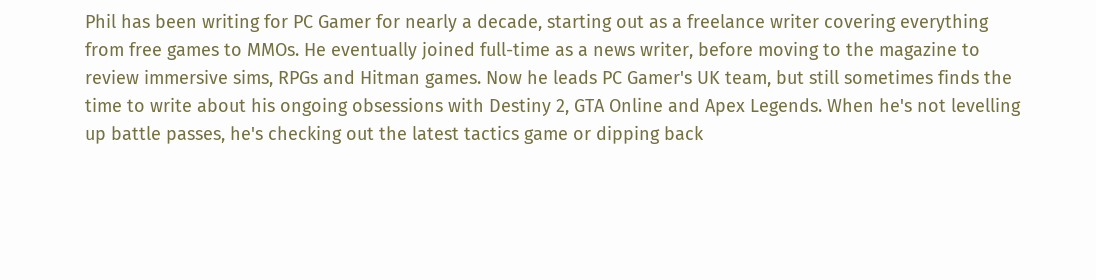Phil has been writing for PC Gamer for nearly a decade, starting out as a freelance writer covering everything from free games to MMOs. He eventually joined full-time as a news writer, before moving to the magazine to review immersive sims, RPGs and Hitman games. Now he leads PC Gamer's UK team, but still sometimes finds the time to write about his ongoing obsessions with Destiny 2, GTA Online and Apex Legends. When he's not levelling up battle passes, he's checking out the latest tactics game or dipping back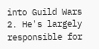into Guild Wars 2. He's largely responsible for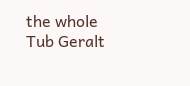the whole Tub Geralt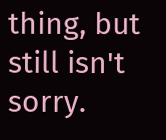thing, but still isn't sorry.